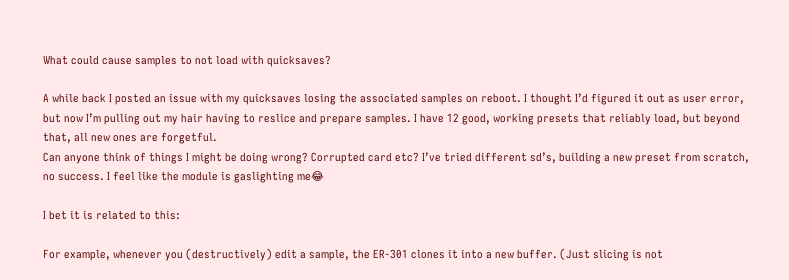What could cause samples to not load with quicksaves?

A while back I posted an issue with my quicksaves losing the associated samples on reboot. I thought I’d figured it out as user error, but now I’m pulling out my hair having to reslice and prepare samples. I have 12 good, working presets that reliably load, but beyond that, all new ones are forgetful.
Can anyone think of things I might be doing wrong? Corrupted card etc? I’ve tried different sd’s, building a new preset from scratch, no success. I feel like the module is gaslighting me😂

I bet it is related to this:

For example, whenever you (destructively) edit a sample, the ER-301 clones it into a new buffer. (Just slicing is not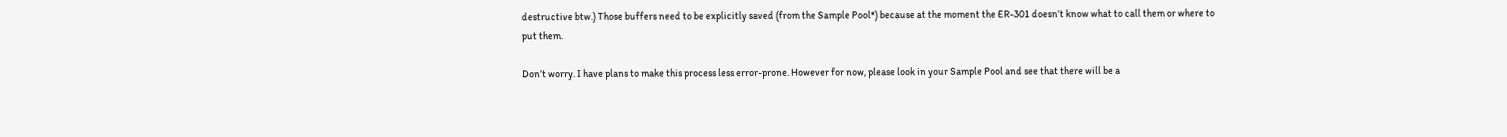destructive btw.) Those buffers need to be explicitly saved (from the Sample Pool*) because at the moment the ER-301 doesn’t know what to call them or where to put them.

Don’t worry. I have plans to make this process less error-prone. However for now, please look in your Sample Pool and see that there will be a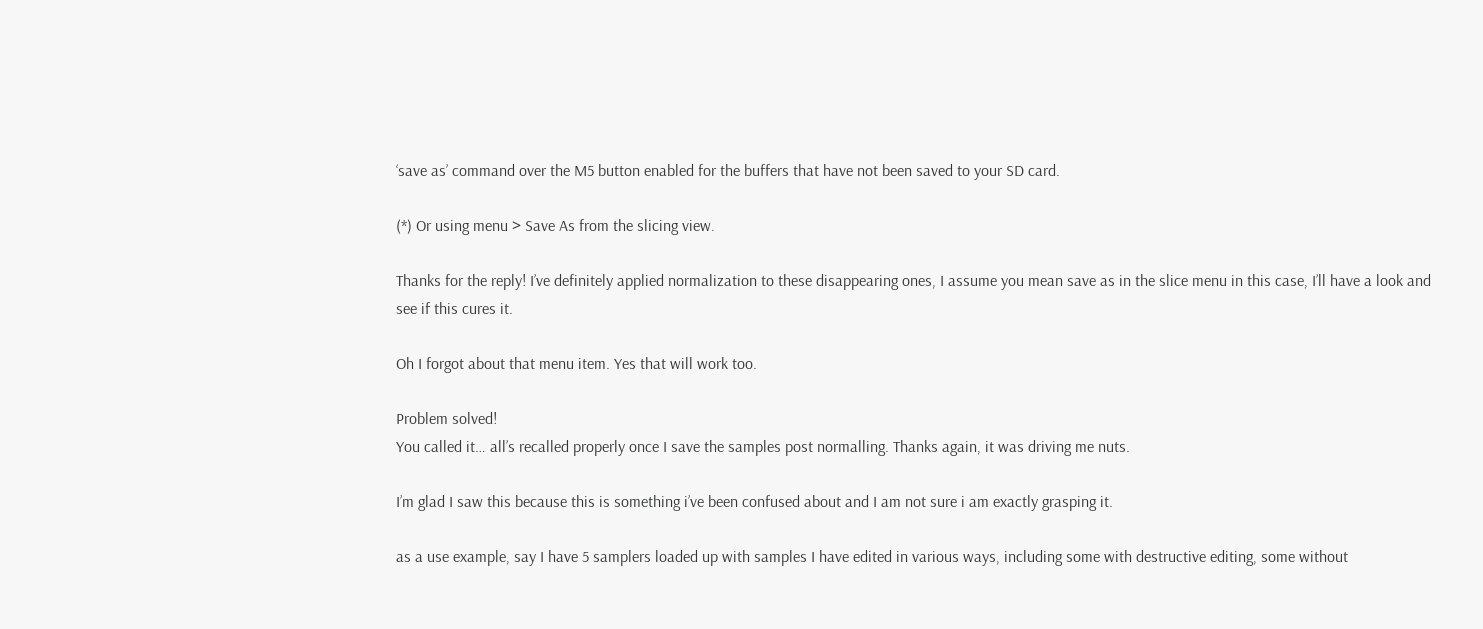‘save as’ command over the M5 button enabled for the buffers that have not been saved to your SD card.

(*) Or using menu > Save As from the slicing view.

Thanks for the reply! I’ve definitely applied normalization to these disappearing ones, I assume you mean save as in the slice menu in this case, I’ll have a look and see if this cures it.

Oh I forgot about that menu item. Yes that will work too.

Problem solved!
You called it… all’s recalled properly once I save the samples post normalling. Thanks again, it was driving me nuts.

I’m glad I saw this because this is something i’ve been confused about and I am not sure i am exactly grasping it.

as a use example, say I have 5 samplers loaded up with samples I have edited in various ways, including some with destructive editing, some without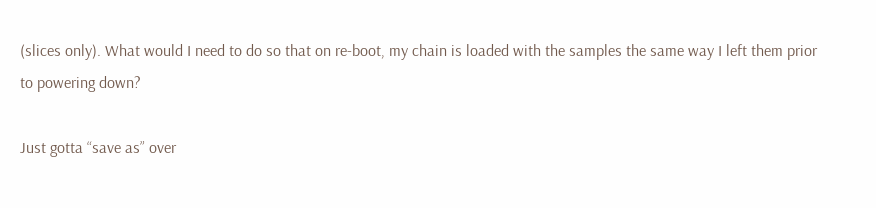(slices only). What would I need to do so that on re-boot, my chain is loaded with the samples the same way I left them prior to powering down?

Just gotta “save as” over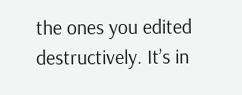the ones you edited destructively. It’s in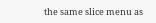the same slice menu as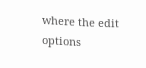where the edit options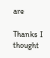are

Thanks I thought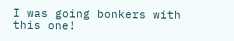I was going bonkers with this one!